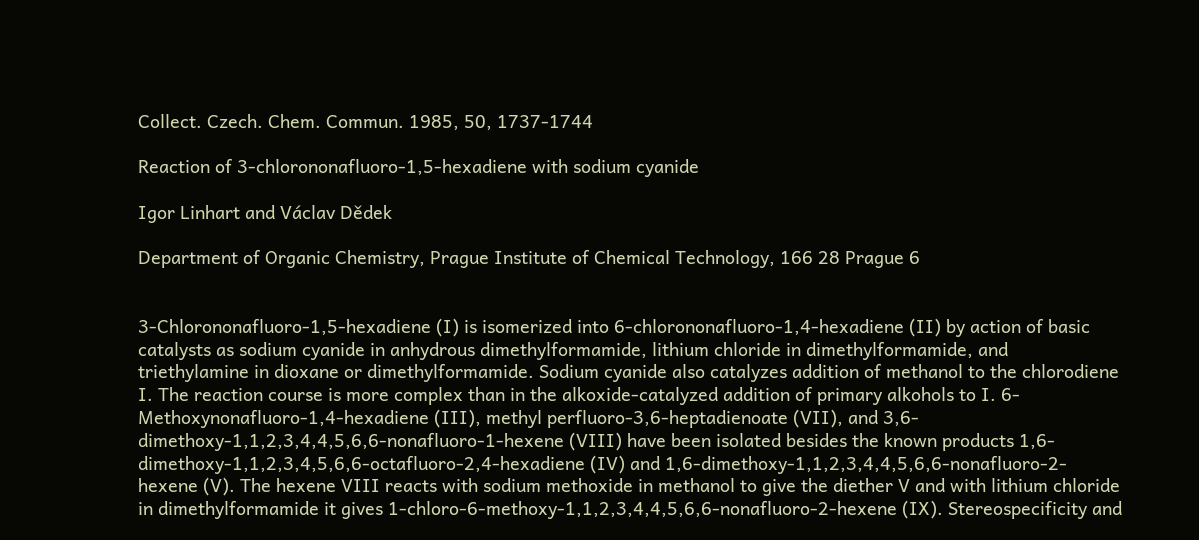Collect. Czech. Chem. Commun. 1985, 50, 1737-1744

Reaction of 3-chlorononafluoro-1,5-hexadiene with sodium cyanide

Igor Linhart and Václav Dědek

Department of Organic Chemistry, Prague Institute of Chemical Technology, 166 28 Prague 6


3-Chlorononafluoro-1,5-hexadiene (I) is isomerized into 6-chlorononafluoro-1,4-hexadiene (II) by action of basic catalysts as sodium cyanide in anhydrous dimethylformamide, lithium chloride in dimethylformamide, and triethylamine in dioxane or dimethylformamide. Sodium cyanide also catalyzes addition of methanol to the chlorodiene I. The reaction course is more complex than in the alkoxide-catalyzed addition of primary alkohols to I. 6-Methoxynonafluoro-1,4-hexadiene (III), methyl perfluoro-3,6-heptadienoate (VII), and 3,6-dimethoxy-1,1,2,3,4,4,5,6,6-nonafluoro-1-hexene (VIII) have been isolated besides the known products 1,6-dimethoxy-1,1,2,3,4,5,6,6-octafluoro-2,4-hexadiene (IV) and 1,6-dimethoxy-1,1,2,3,4,4,5,6,6-nonafluoro-2-hexene (V). The hexene VIII reacts with sodium methoxide in methanol to give the diether V and with lithium chloride in dimethylformamide it gives 1-chloro-6-methoxy-1,1,2,3,4,4,5,6,6-nonafluoro-2-hexene (IX). Stereospecificity and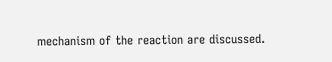mechanism of the reaction are discussed.